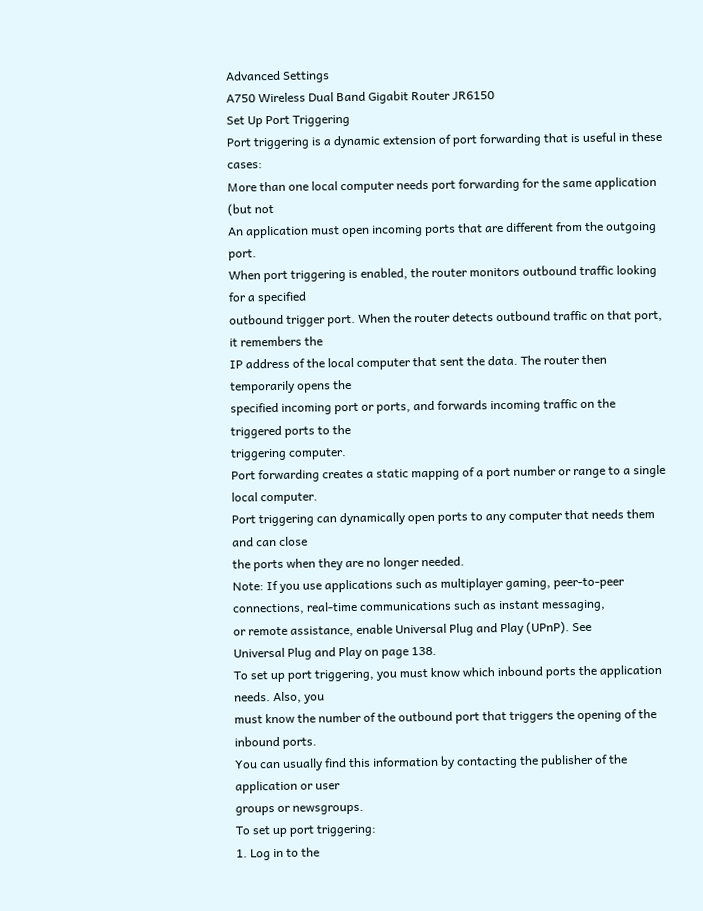Advanced Settings
A750 Wireless Dual Band Gigabit Router JR6150
Set Up Port Triggering
Port triggering is a dynamic extension of port forwarding that is useful in these cases:
More than one local computer needs port forwarding for the same application (but not
An application must open incoming ports that are different from the outgoing port.
When port triggering is enabled, the router monitors outbound traffic looking for a specified
outbound trigger port. When the router detects outbound traffic on that port, it remembers the
IP address of the local computer that sent the data. The router then temporarily opens the
specified incoming port or ports, and forwards incoming traffic on the triggered ports to the
triggering computer.
Port forwarding creates a static mapping of a port number or range to a single local computer.
Port triggering can dynamically open ports to any computer that needs them and can close
the ports when they are no longer needed.
Note: If you use applications such as multiplayer gaming, peer-to-peer
connections, real-time communications such as instant messaging,
or remote assistance, enable Universal Plug and Play (UPnP). See
Universal Plug and Play on page 138.
To set up port triggering, you must know which inbound ports the application needs. Also, you
must know the number of the outbound port that triggers the opening of the inbound ports.
You can usually find this information by contacting the publisher of the application or user
groups or newsgroups.
To set up port triggering:
1. Log in to the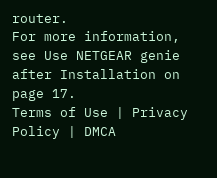router.
For more information, see Use NETGEAR genie after Installation on page 17.
Terms of Use | Privacy Policy | DMCA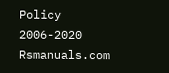Policy
2006-2020 Rsmanuals.com